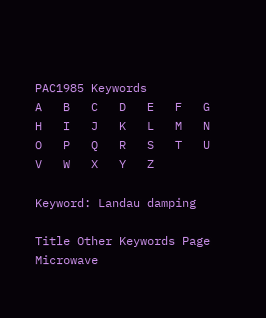PAC1985 Keywords
A   B   C   D   E   F   G   H   I   J   K   L   M   N   O   P   Q   R   S   T   U   V   W   X   Y   Z

Keyword: Landau damping

Title Other Keywords Page
Microwave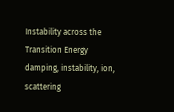Instability across the Transition Energy damping, instability, ion, scattering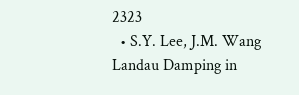2323
  • S.Y. Lee, J.M. Wang
Landau Damping in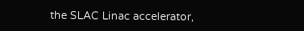the SLAC Linac accelerator,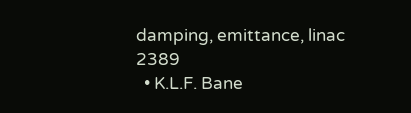damping, emittance, linac 2389
  • K.L.F. Bane